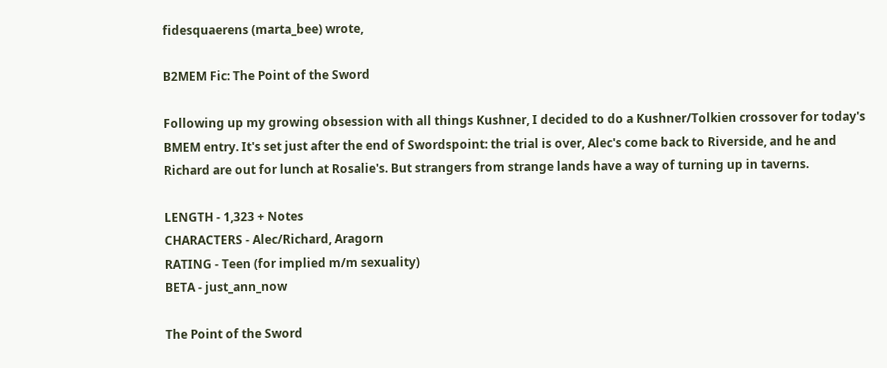fidesquaerens (marta_bee) wrote,

B2MEM Fic: The Point of the Sword

Following up my growing obsession with all things Kushner, I decided to do a Kushner/Tolkien crossover for today's BMEM entry. It's set just after the end of Swordspoint: the trial is over, Alec's come back to Riverside, and he and Richard are out for lunch at Rosalie's. But strangers from strange lands have a way of turning up in taverns.

LENGTH - 1,323 + Notes
CHARACTERS - Alec/Richard, Aragorn
RATING - Teen (for implied m/m sexuality)
BETA - just_ann_now

The Point of the Sword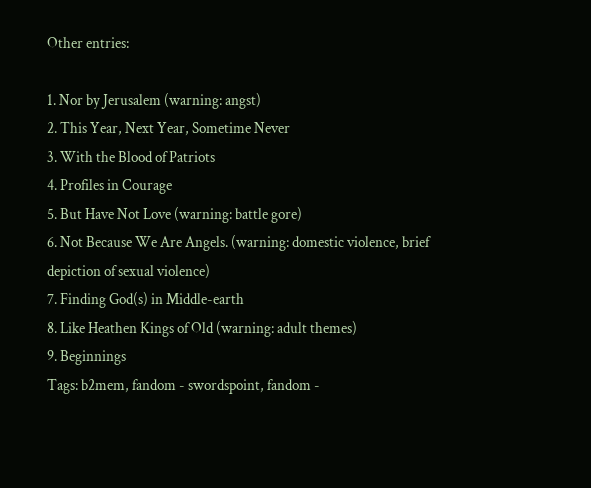Other entries:

1. Nor by Jerusalem (warning: angst)
2. This Year, Next Year, Sometime Never
3. With the Blood of Patriots
4. Profiles in Courage
5. But Have Not Love (warning: battle gore)
6. Not Because We Are Angels. (warning: domestic violence, brief depiction of sexual violence)
7. Finding God(s) in Middle-earth
8. Like Heathen Kings of Old (warning: adult themes)
9. Beginnings
Tags: b2mem, fandom - swordspoint, fandom -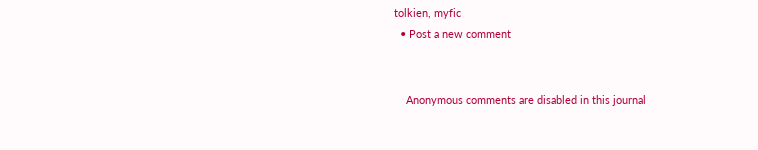tolkien, myfic
  • Post a new comment


    Anonymous comments are disabled in this journal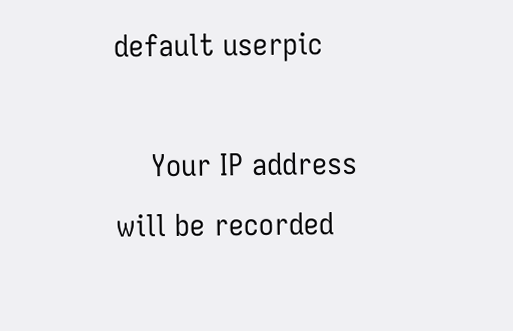default userpic

    Your IP address will be recorded